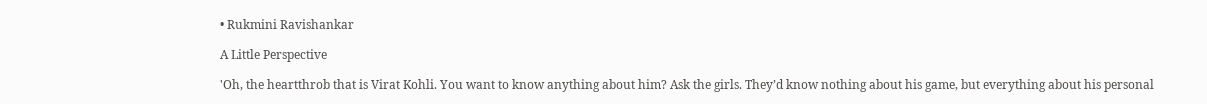• Rukmini Ravishankar

A Little Perspective

'Oh, the heartthrob that is Virat Kohli. You want to know anything about him? Ask the girls. They’d know nothing about his game, but everything about his personal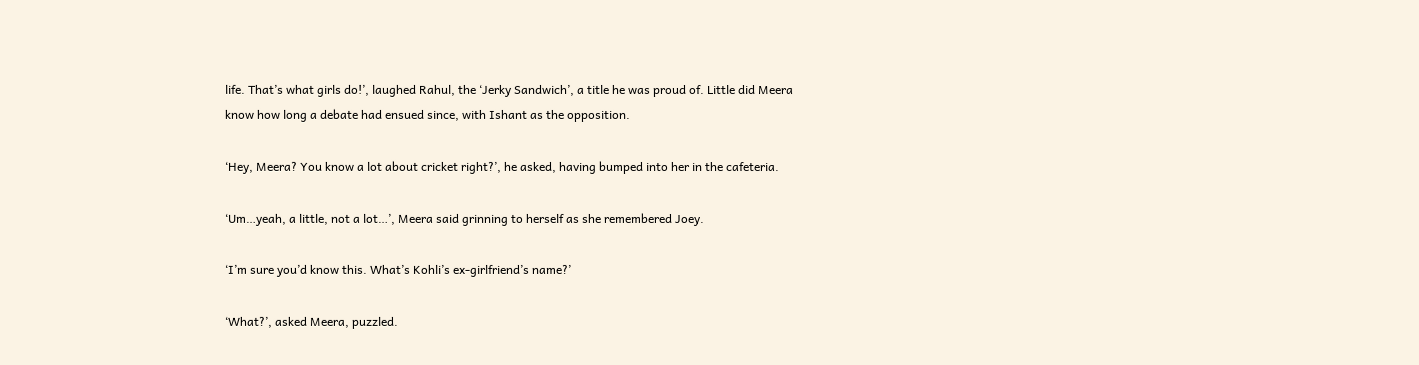life. That’s what girls do!’, laughed Rahul, the ‘Jerky Sandwich’, a title he was proud of. Little did Meera know how long a debate had ensued since, with Ishant as the opposition.

‘Hey, Meera? You know a lot about cricket right?’, he asked, having bumped into her in the cafeteria.

‘Um…yeah, a little, not a lot…’, Meera said grinning to herself as she remembered Joey.

‘I’m sure you’d know this. What’s Kohli’s ex-girlfriend’s name?’

‘What?’, asked Meera, puzzled.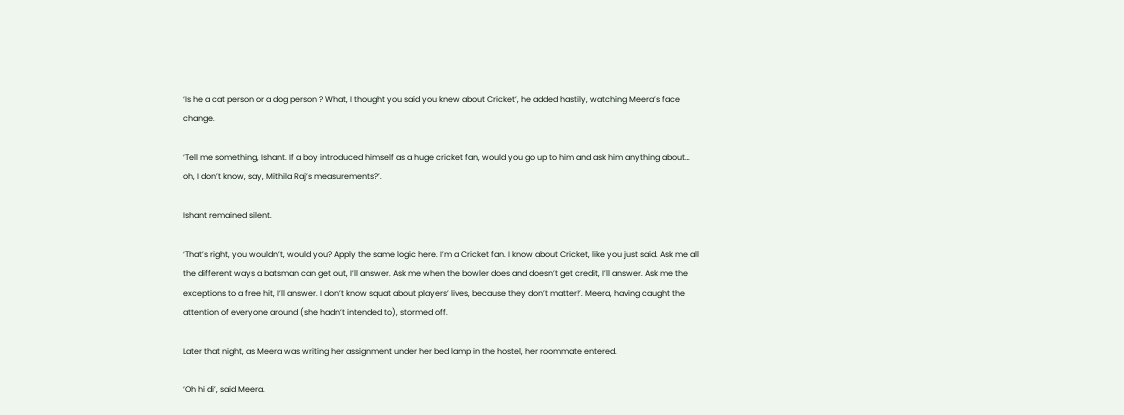‘Is he a cat person or a dog person ? What, I thought you said you knew about Cricket’, he added hastily, watching Meera’s face change.

‘Tell me something, Ishant. If a boy introduced himself as a huge cricket fan, would you go up to him and ask him anything about… oh, I don’t know, say, Mithila Raj’s measurements?’.

Ishant remained silent.

‘That’s right, you wouldn’t, would you? Apply the same logic here. I’m a Cricket fan. I know about Cricket, like you just said. Ask me all the different ways a batsman can get out, I’ll answer. Ask me when the bowler does and doesn’t get credit, I’ll answer. Ask me the exceptions to a free hit, I’ll answer. I don’t know squat about players’ lives, because they don’t matter!’. Meera, having caught the attention of everyone around (she hadn’t intended to), stormed off.

Later that night, as Meera was writing her assignment under her bed lamp in the hostel, her roommate entered.

‘Oh hi di’, said Meera.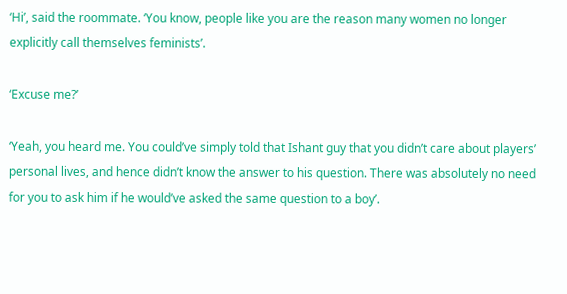‘Hi’, said the roommate. ‘You know, people like you are the reason many women no longer explicitly call themselves feminists’.

‘Excuse me?’

‘Yeah, you heard me. You could’ve simply told that Ishant guy that you didn’t care about players’ personal lives, and hence didn’t know the answer to his question. There was absolutely no need for you to ask him if he would’ve asked the same question to a boy’.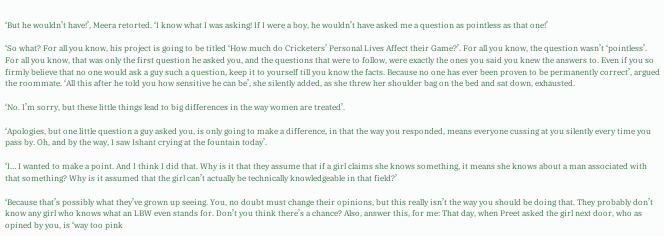‘But he wouldn’t have!’, Meera retorted. ‘I know what I was asking! If I were a boy, he wouldn’t have asked me a question as pointless as that one!’

‘So what? For all you know, his project is going to be titled ‘How much do Cricketers’ Personal Lives Affect their Game?’. For all you know, the question wasn’t ‘pointless’. For all you know, that was only the first question he asked you, and the questions that were to follow, were exactly the ones you said you knew the answers to. Even if you so firmly believe that no one would ask a guy such a question, keep it to yourself till you know the facts. Because no one has ever been proven to be permanently correct’, argued the roommate. ‘All this after he told you how sensitive he can be’, she silently added, as she threw her shoulder bag on the bed and sat down, exhausted.

‘No. I’m sorry, but these little things lead to big differences in the way women are treated’.

‘Apologies, but one little question a guy asked you, is only going to make a difference, in that the way you responded, means everyone cussing at you silently every time you pass by. Oh, and by the way, I saw Ishant crying at the fountain today’.

‘I… I wanted to make a point. And I think I did that. Why is it that they assume that if a girl claims she knows something, it means she knows about a man associated with that something? Why is it assumed that the girl can’t actually be technically knowledgeable in that field?’

‘Because that’s possibly what they’ve grown up seeing. You, no doubt must change their opinions, but this really isn’t the way you should be doing that. They probably don’t know any girl who knows what an LBW even stands for. Don’t you think there’s a chance? Also, answer this, for me: That day, when Preet asked the girl next door, who as opined by you, is ‘way too pink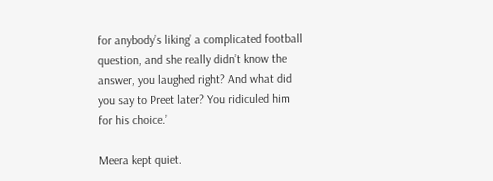for anybody’s liking’ a complicated football question, and she really didn’t know the answer, you laughed right? And what did you say to Preet later? You ridiculed him for his choice.’

Meera kept quiet.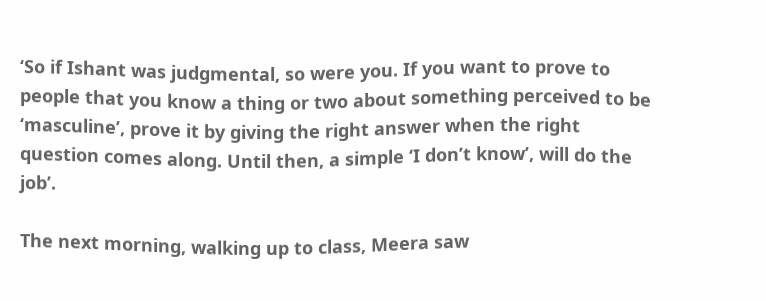‘So if Ishant was judgmental, so were you. If you want to prove to people that you know a thing or two about something perceived to be ‘masculine’, prove it by giving the right answer when the right question comes along. Until then, a simple ‘I don’t know’, will do the job’.

The next morning, walking up to class, Meera saw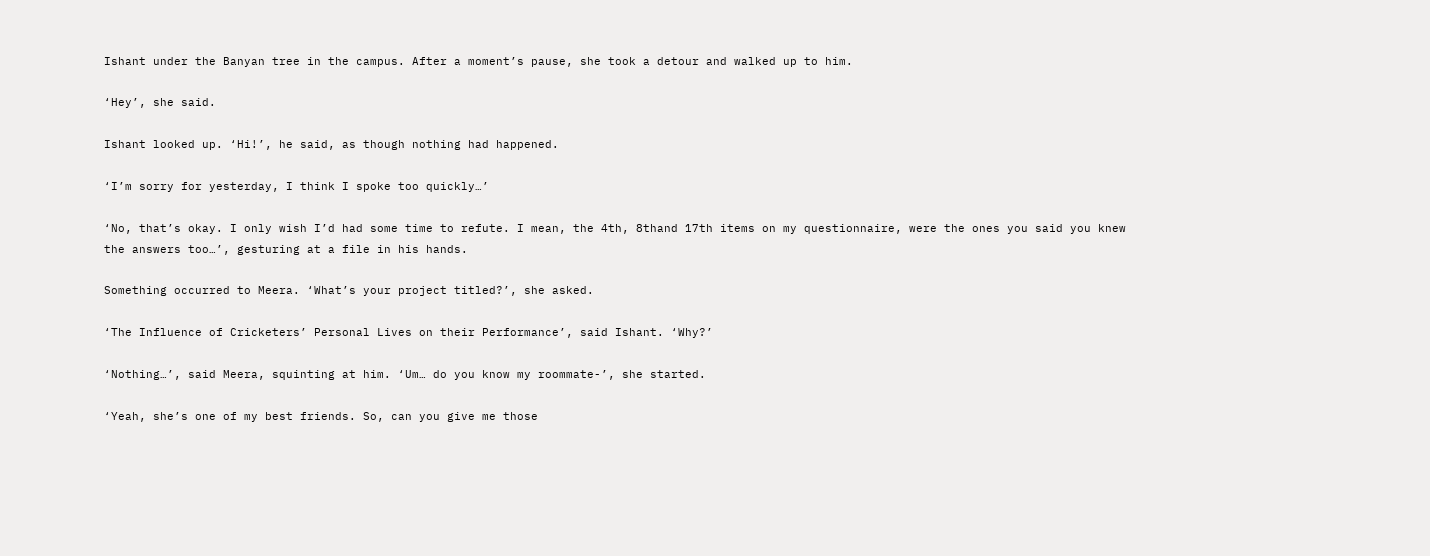Ishant under the Banyan tree in the campus. After a moment’s pause, she took a detour and walked up to him.

‘Hey’, she said.

Ishant looked up. ‘Hi!’, he said, as though nothing had happened.

‘I’m sorry for yesterday, I think I spoke too quickly…’

‘No, that’s okay. I only wish I’d had some time to refute. I mean, the 4th, 8thand 17th items on my questionnaire, were the ones you said you knew the answers too…’, gesturing at a file in his hands.

Something occurred to Meera. ‘What’s your project titled?’, she asked.

‘The Influence of Cricketers’ Personal Lives on their Performance’, said Ishant. ‘Why?’

‘Nothing…’, said Meera, squinting at him. ‘Um… do you know my roommate-’, she started.

‘Yeah, she’s one of my best friends. So, can you give me those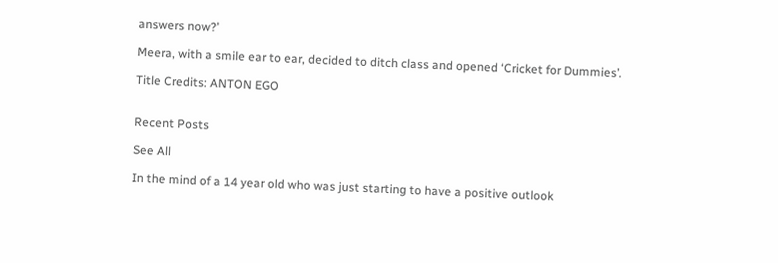answers now?’

Meera, with a smile ear to ear, decided to ditch class and opened ‘Cricket for Dummies’.

Title Credits: ANTON EGO


Recent Posts

See All

In the mind of a 14 year old who was just starting to have a positive outlook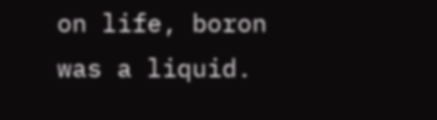on life, boron was a liquid.